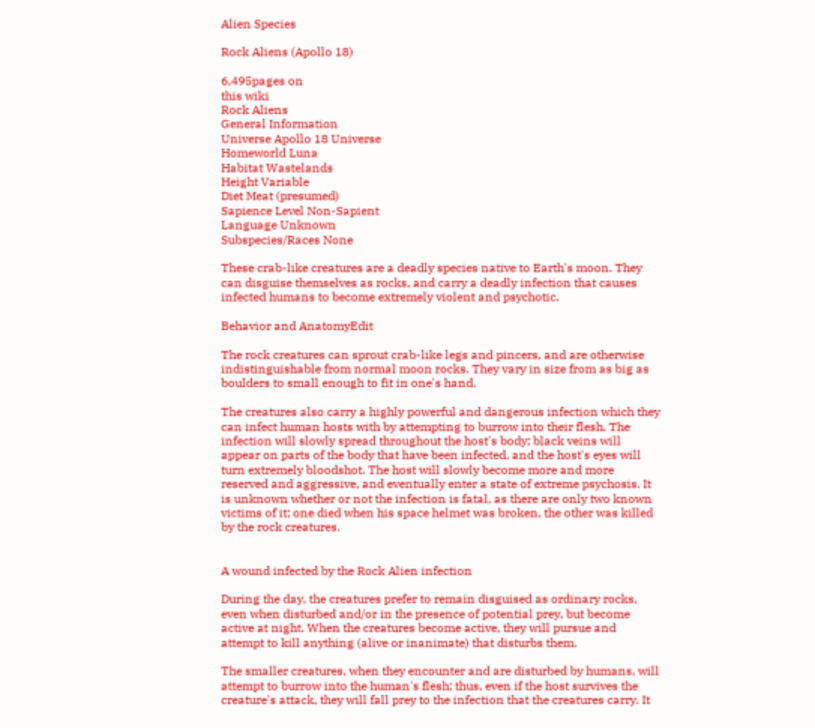Alien Species

Rock Aliens (Apollo 18)

6,495pages on
this wiki
Rock Aliens
General Information
Universe Apollo 18 Universe
Homeworld Luna
Habitat Wastelands
Height Variable
Diet Meat (presumed)
Sapience Level Non-Sapient
Language Unknown
Subspecies/Races None

These crab-like creatures are a deadly species native to Earth's moon. They can disguise themselves as rocks, and carry a deadly infection that causes infected humans to become extremely violent and psychotic.

Behavior and AnatomyEdit

The rock creatures can sprout crab-like legs and pincers, and are otherwise indistinguishable from normal moon rocks. They vary in size from as big as boulders to small enough to fit in one's hand.

The creatures also carry a highly powerful and dangerous infection which they can infect human hosts with by attempting to burrow into their flesh. The infection will slowly spread throughout the host's body; black veins will appear on parts of the body that have been infected, and the host's eyes will turn extremely bloodshot. The host will slowly become more and more reserved and aggressive, and eventually enter a state of extreme psychosis. It is unknown whether or not the infection is fatal, as there are only two known victims of it; one died when his space helmet was broken, the other was killed by the rock creatures.


A wound infected by the Rock Alien infection

During the day, the creatures prefer to remain disguised as ordinary rocks, even when disturbed and/or in the presence of potential prey, but become active at night. When the creatures become active, they will pursue and attempt to kill anything (alive or inanimate) that disturbs them.

The smaller creatures, when they encounter and are disturbed by humans, will attempt to burrow into the human's flesh; thus, even if the host survives the creature's attack, they will fall prey to the infection that the creatures carry. It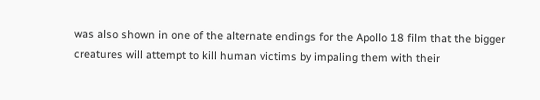was also shown in one of the alternate endings for the Apollo 18 film that the bigger creatures will attempt to kill human victims by impaling them with their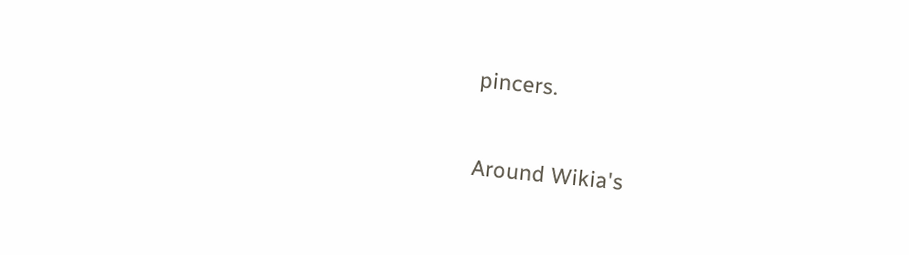pincers.

Around Wikia's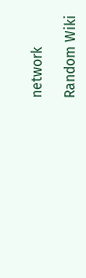network

Random Wiki